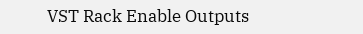VST Rack Enable Outputs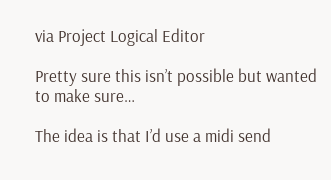via Project Logical Editor

Pretty sure this isn’t possible but wanted to make sure…

The idea is that I’d use a midi send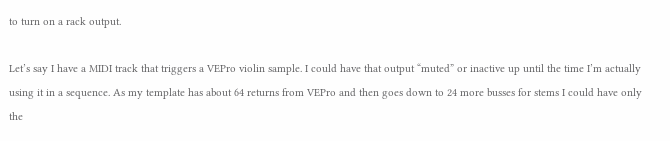to turn on a rack output.

Let’s say I have a MIDI track that triggers a VEPro violin sample. I could have that output “muted” or inactive up until the time I’m actually using it in a sequence. As my template has about 64 returns from VEPro and then goes down to 24 more busses for stems I could have only the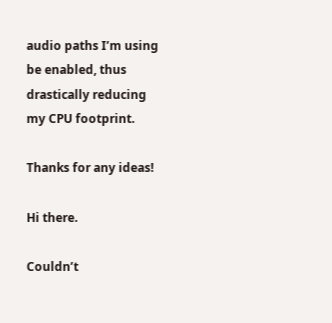audio paths I’m using be enabled, thus drastically reducing my CPU footprint.

Thanks for any ideas!

Hi there.

Couldn’t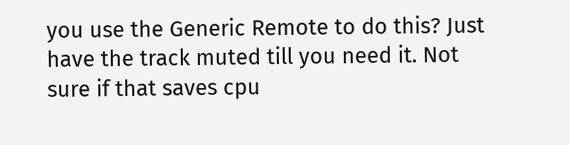you use the Generic Remote to do this? Just have the track muted till you need it. Not sure if that saves cpu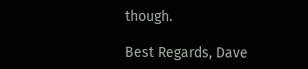though.

Best Regards, Dave